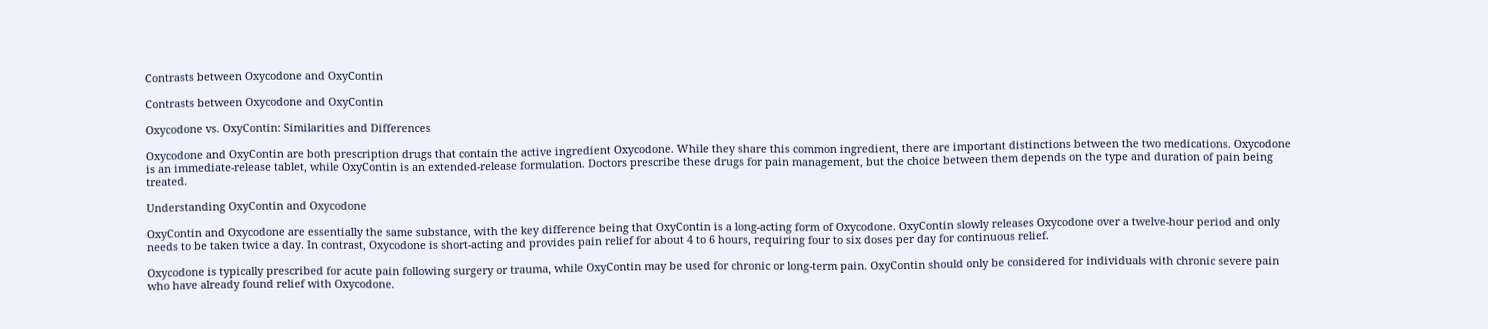Contrasts between Oxycodone and OxyContin

Contrasts between Oxycodone and OxyContin

Oxycodone vs. OxyContin: Similarities and Differences

Oxycodone and OxyContin are both prescription drugs that contain the active ingredient Oxycodone. While they share this common ingredient, there are important distinctions between the two medications. Oxycodone is an immediate-release tablet, while OxyContin is an extended-release formulation. Doctors prescribe these drugs for pain management, but the choice between them depends on the type and duration of pain being treated.

Understanding OxyContin and Oxycodone

OxyContin and Oxycodone are essentially the same substance, with the key difference being that OxyContin is a long-acting form of Oxycodone. OxyContin slowly releases Oxycodone over a twelve-hour period and only needs to be taken twice a day. In contrast, Oxycodone is short-acting and provides pain relief for about 4 to 6 hours, requiring four to six doses per day for continuous relief.

Oxycodone is typically prescribed for acute pain following surgery or trauma, while OxyContin may be used for chronic or long-term pain. OxyContin should only be considered for individuals with chronic severe pain who have already found relief with Oxycodone.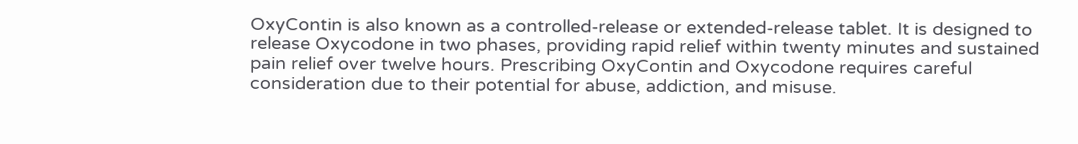OxyContin is also known as a controlled-release or extended-release tablet. It is designed to release Oxycodone in two phases, providing rapid relief within twenty minutes and sustained pain relief over twelve hours. Prescribing OxyContin and Oxycodone requires careful consideration due to their potential for abuse, addiction, and misuse.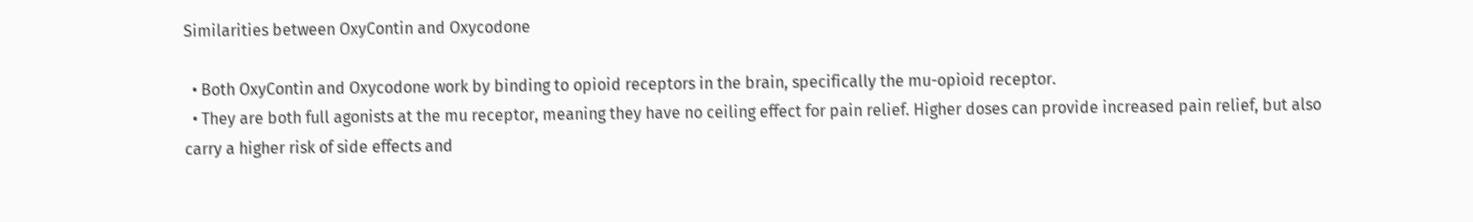Similarities between OxyContin and Oxycodone

  • Both OxyContin and Oxycodone work by binding to opioid receptors in the brain, specifically the mu-opioid receptor.
  • They are both full agonists at the mu receptor, meaning they have no ceiling effect for pain relief. Higher doses can provide increased pain relief, but also carry a higher risk of side effects and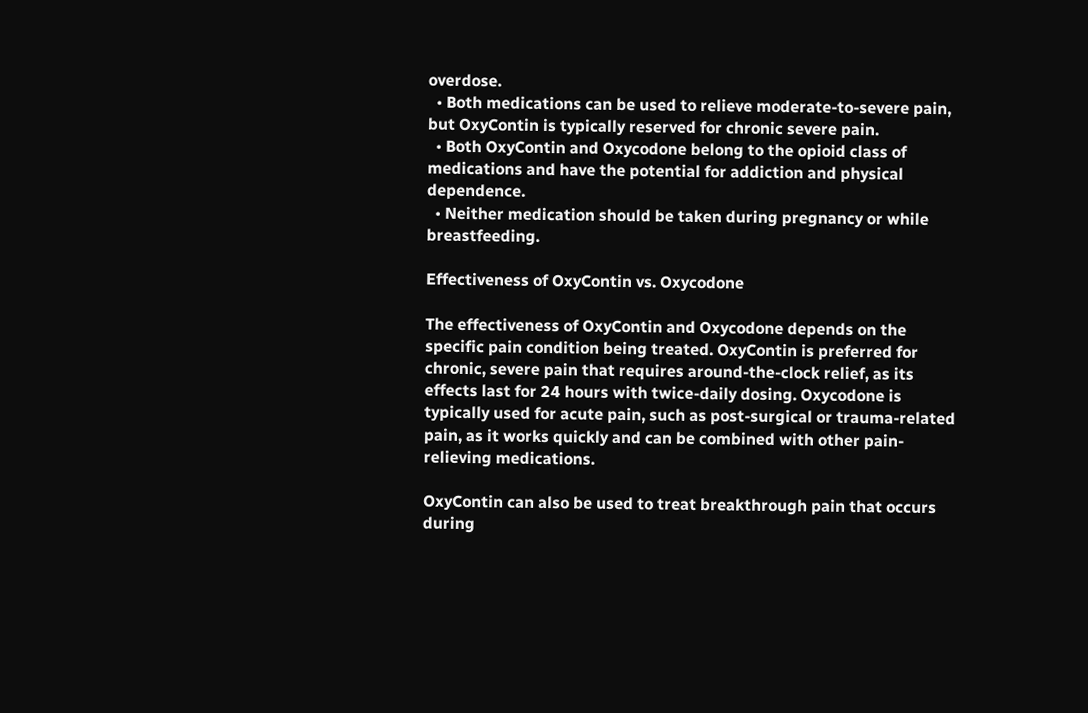overdose.
  • Both medications can be used to relieve moderate-to-severe pain, but OxyContin is typically reserved for chronic severe pain.
  • Both OxyContin and Oxycodone belong to the opioid class of medications and have the potential for addiction and physical dependence.
  • Neither medication should be taken during pregnancy or while breastfeeding.

Effectiveness of OxyContin vs. Oxycodone

The effectiveness of OxyContin and Oxycodone depends on the specific pain condition being treated. OxyContin is preferred for chronic, severe pain that requires around-the-clock relief, as its effects last for 24 hours with twice-daily dosing. Oxycodone is typically used for acute pain, such as post-surgical or trauma-related pain, as it works quickly and can be combined with other pain-relieving medications.

OxyContin can also be used to treat breakthrough pain that occurs during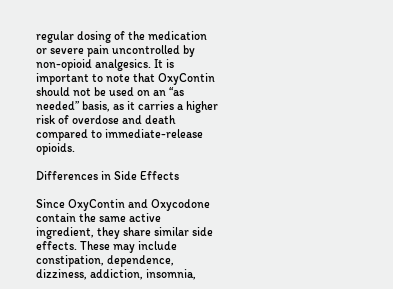regular dosing of the medication or severe pain uncontrolled by non-opioid analgesics. It is important to note that OxyContin should not be used on an “as needed” basis, as it carries a higher risk of overdose and death compared to immediate-release opioids.

Differences in Side Effects

Since OxyContin and Oxycodone contain the same active ingredient, they share similar side effects. These may include constipation, dependence, dizziness, addiction, insomnia,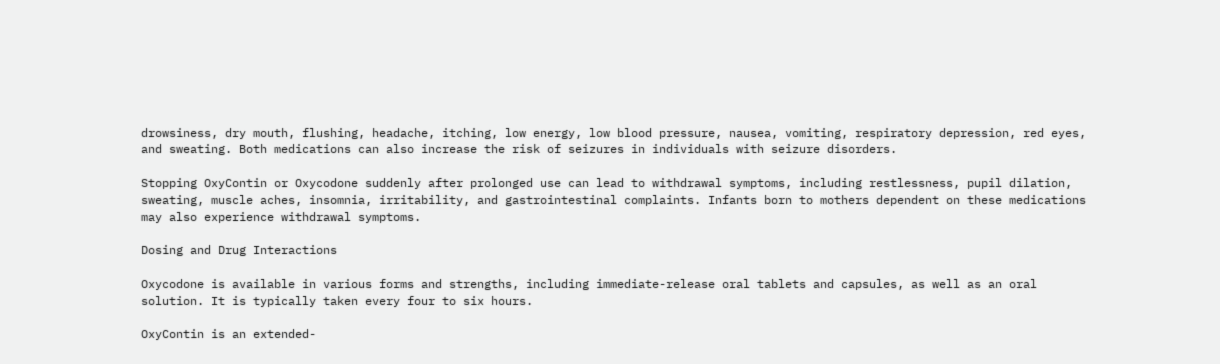drowsiness, dry mouth, flushing, headache, itching, low energy, low blood pressure, nausea, vomiting, respiratory depression, red eyes, and sweating. Both medications can also increase the risk of seizures in individuals with seizure disorders.

Stopping OxyContin or Oxycodone suddenly after prolonged use can lead to withdrawal symptoms, including restlessness, pupil dilation, sweating, muscle aches, insomnia, irritability, and gastrointestinal complaints. Infants born to mothers dependent on these medications may also experience withdrawal symptoms.

Dosing and Drug Interactions

Oxycodone is available in various forms and strengths, including immediate-release oral tablets and capsules, as well as an oral solution. It is typically taken every four to six hours.

OxyContin is an extended-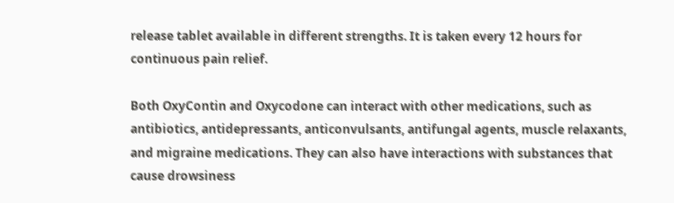release tablet available in different strengths. It is taken every 12 hours for continuous pain relief.

Both OxyContin and Oxycodone can interact with other medications, such as antibiotics, antidepressants, anticonvulsants, antifungal agents, muscle relaxants, and migraine medications. They can also have interactions with substances that cause drowsiness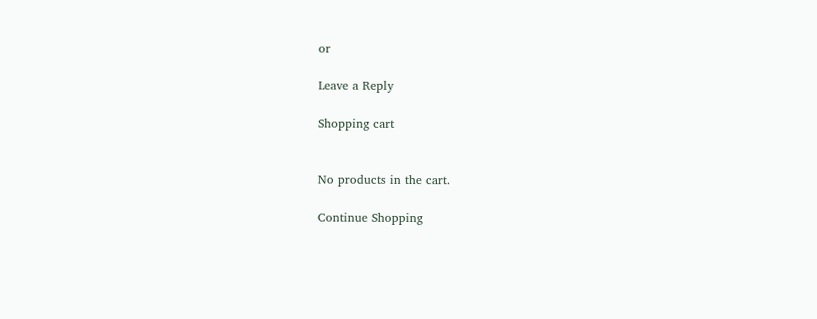or

Leave a Reply

Shopping cart


No products in the cart.

Continue Shopping